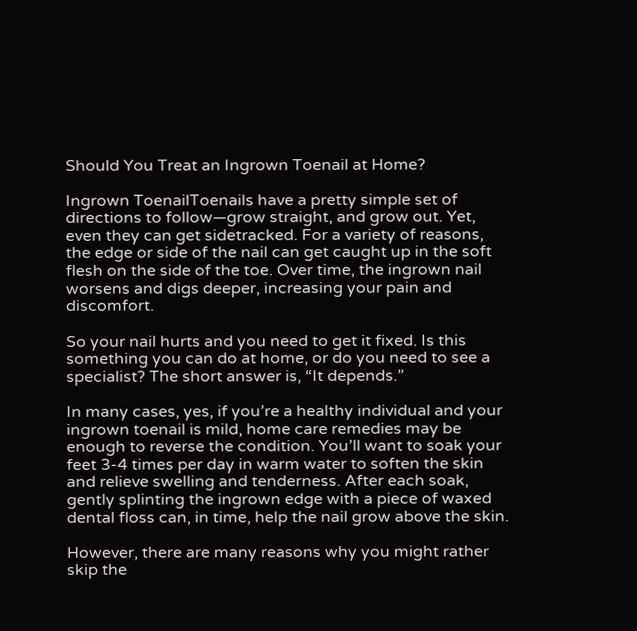Should You Treat an Ingrown Toenail at Home?

Ingrown ToenailToenails have a pretty simple set of directions to follow—grow straight, and grow out. Yet, even they can get sidetracked. For a variety of reasons, the edge or side of the nail can get caught up in the soft flesh on the side of the toe. Over time, the ingrown nail worsens and digs deeper, increasing your pain and discomfort.

So your nail hurts and you need to get it fixed. Is this something you can do at home, or do you need to see a specialist? The short answer is, “It depends.”

In many cases, yes, if you’re a healthy individual and your ingrown toenail is mild, home care remedies may be enough to reverse the condition. You’ll want to soak your feet 3-4 times per day in warm water to soften the skin and relieve swelling and tenderness. After each soak, gently splinting the ingrown edge with a piece of waxed dental floss can, in time, help the nail grow above the skin.

However, there are many reasons why you might rather skip the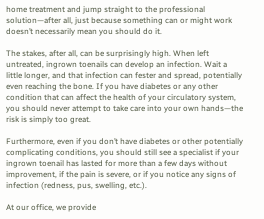home treatment and jump straight to the professional solution—after all, just because something can or might work doesn’t necessarily mean you should do it.

The stakes, after all, can be surprisingly high. When left untreated, ingrown toenails can develop an infection. Wait a little longer, and that infection can fester and spread, potentially even reaching the bone. If you have diabetes or any other condition that can affect the health of your circulatory system, you should never attempt to take care into your own hands—the risk is simply too great.

Furthermore, even if you don’t have diabetes or other potentially complicating conditions, you should still see a specialist if your ingrown toenail has lasted for more than a few days without improvement, if the pain is severe, or if you notice any signs of infection (redness, pus, swelling, etc.).

At our office, we provide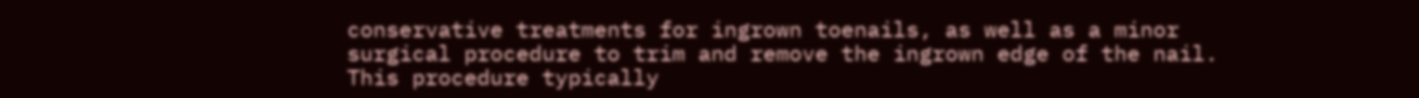conservative treatments for ingrown toenails, as well as a minor surgical procedure to trim and remove the ingrown edge of the nail. This procedure typically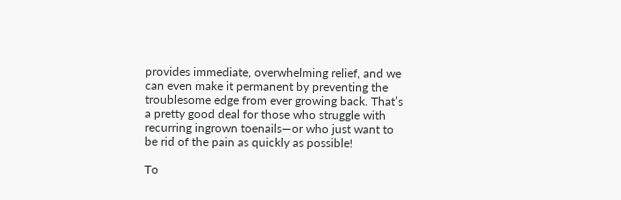provides immediate, overwhelming relief, and we can even make it permanent by preventing the troublesome edge from ever growing back. That’s a pretty good deal for those who struggle with recurring ingrown toenails—or who just want to be rid of the pain as quickly as possible!

To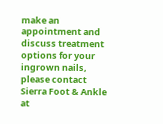make an appointment and discuss treatment options for your ingrown nails, please contact Sierra Foot & Ankle at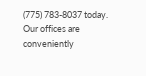(775) 783-8037 today. Our offices are conveniently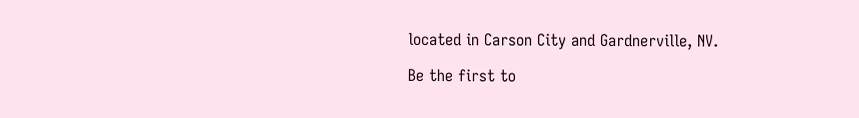located in Carson City and Gardnerville, NV.

Be the first to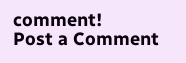comment!
Post a Comment